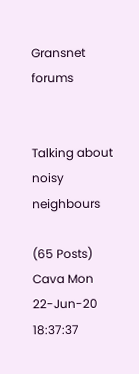Gransnet forums


Talking about noisy neighbours

(65 Posts)
Cava Mon 22-Jun-20 18:37:37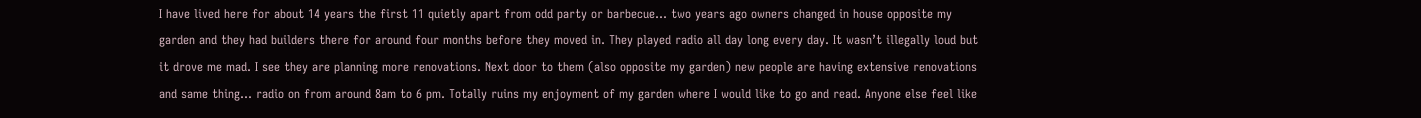I have lived here for about 14 years the first 11 quietly apart from odd party or barbecue... two years ago owners changed in house opposite my garden and they had builders there for around four months before they moved in. They played radio all day long every day. It wasn’t illegally loud but it drove me mad. I see they are planning more renovations. Next door to them (also opposite my garden) new people are having extensive renovations and same thing... radio on from around 8am to 6 pm. Totally ruins my enjoyment of my garden where I would like to go and read. Anyone else feel like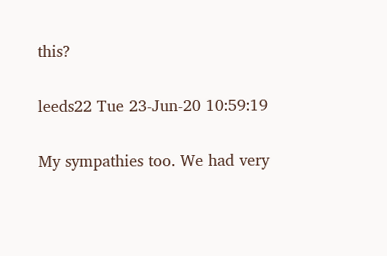this?

leeds22 Tue 23-Jun-20 10:59:19

My sympathies too. We had very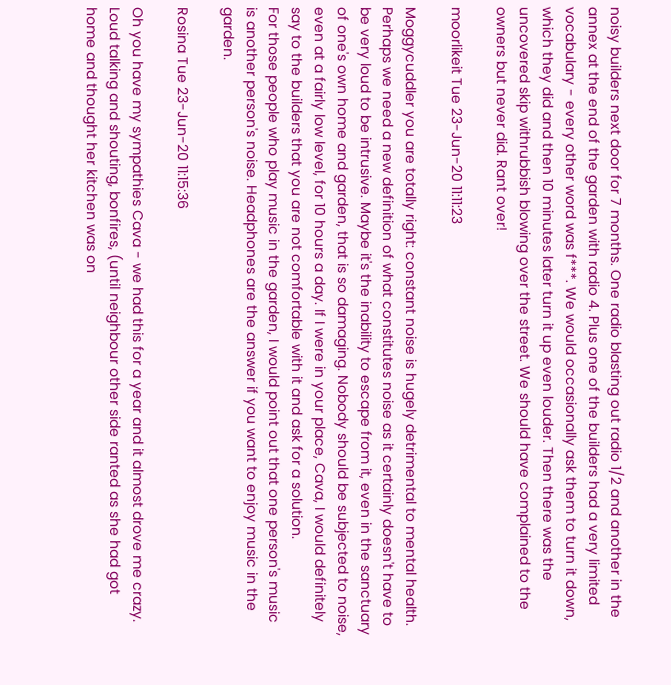noisy builders next door for 7 months. One radio blasting out radio 1/2 and another in the annex at the end of the garden with radio 4. Plus one of the builders had a very limited vocabulary - every other word was f***. We would occasionally ask them to turn it down, which they did and then 10 minutes later turn it up even louder. Then there was the uncovered skip withrubbish blowing over the street. We should have complained to the owners but never did. Rant over!

moorlikeit Tue 23-Jun-20 11:11:23

Moggycuddler you are totally right: constant noise is hugely detrimental to mental health. Perhaps we need a new definition of what constitutes noise as it certainly doesn't have to be very loud to be intrusive. Maybe it's the inability to escape from it, even in the sanctuary of one's own home and garden, that is so damaging. Nobody should be subjected to noise, even at a fairly low level, for 10 hours a day. If I were in your place, Cava, I would definitely say to the builders that you are not comfortable with it and ask for a solution.
For those people who play music in the garden, I would point out that one person's music is another person's noise. Headphones are the answer if you want to enjoy music in the garden.

Rosina Tue 23-Jun-20 11:15:36

Oh you have my sympathies Cava - we had this for a year and it almost drove me crazy. Loud talking and shouting, bonfires, (until neighbour other side ranted as she had got home and thought her kitchen was on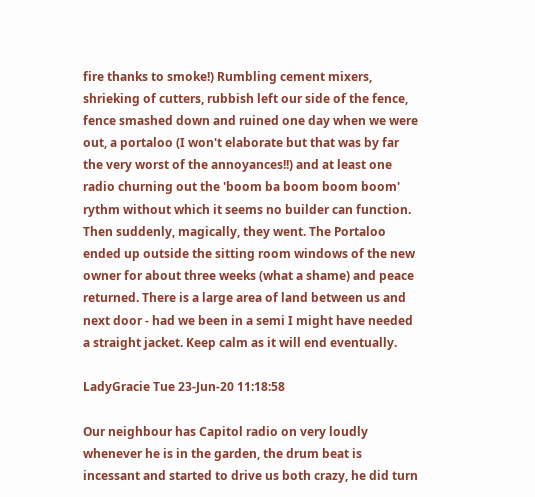fire thanks to smoke!) Rumbling cement mixers, shrieking of cutters, rubbish left our side of the fence, fence smashed down and ruined one day when we were out, a portaloo (I won't elaborate but that was by far the very worst of the annoyances!!) and at least one radio churning out the 'boom ba boom boom boom' rythm without which it seems no builder can function. Then suddenly, magically, they went. The Portaloo ended up outside the sitting room windows of the new owner for about three weeks (what a shame) and peace returned. There is a large area of land between us and next door - had we been in a semi I might have needed a straight jacket. Keep calm as it will end eventually.

LadyGracie Tue 23-Jun-20 11:18:58

Our neighbour has Capitol radio on very loudly whenever he is in the garden, the drum beat is incessant and started to drive us both crazy, he did turn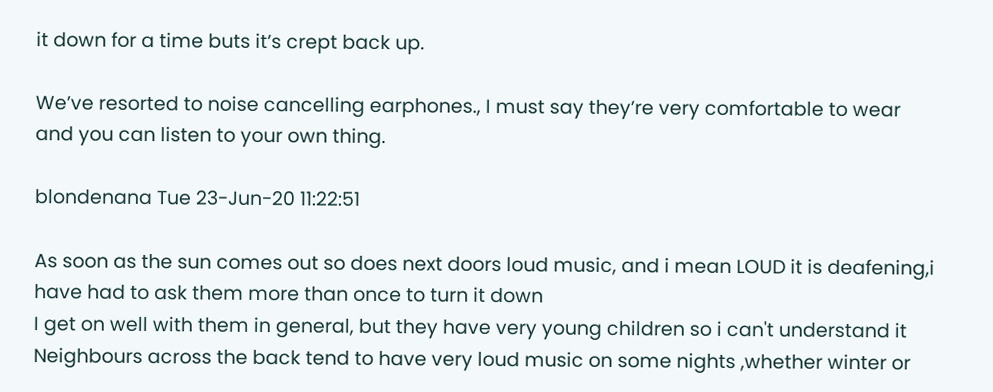it down for a time buts it’s crept back up.

We’ve resorted to noise cancelling earphones., I must say they’re very comfortable to wear and you can listen to your own thing.

blondenana Tue 23-Jun-20 11:22:51

As soon as the sun comes out so does next doors loud music, and i mean LOUD it is deafening,i have had to ask them more than once to turn it down
I get on well with them in general, but they have very young children so i can't understand it
Neighbours across the back tend to have very loud music on some nights ,whether winter or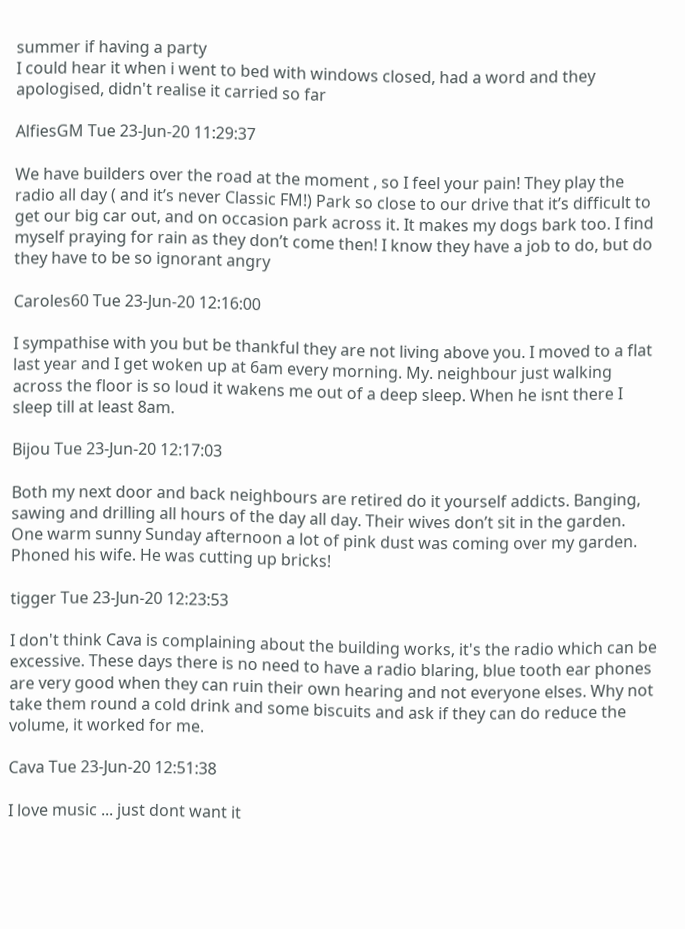summer if having a party
I could hear it when i went to bed with windows closed, had a word and they apologised, didn't realise it carried so far

AlfiesGM Tue 23-Jun-20 11:29:37

We have builders over the road at the moment , so I feel your pain! They play the radio all day ( and it’s never Classic FM!) Park so close to our drive that it’s difficult to get our big car out, and on occasion park across it. It makes my dogs bark too. I find myself praying for rain as they don’t come then! I know they have a job to do, but do they have to be so ignorant angry

Caroles60 Tue 23-Jun-20 12:16:00

I sympathise with you but be thankful they are not living above you. I moved to a flat last year and I get woken up at 6am every morning. My. neighbour just walking across the floor is so loud it wakens me out of a deep sleep. When he isnt there I sleep till at least 8am.

Bijou Tue 23-Jun-20 12:17:03

Both my next door and back neighbours are retired do it yourself addicts. Banging, sawing and drilling all hours of the day all day. Their wives don’t sit in the garden.
One warm sunny Sunday afternoon a lot of pink dust was coming over my garden. Phoned his wife. He was cutting up bricks!

tigger Tue 23-Jun-20 12:23:53

I don't think Cava is complaining about the building works, it's the radio which can be excessive. These days there is no need to have a radio blaring, blue tooth ear phones are very good when they can ruin their own hearing and not everyone elses. Why not take them round a cold drink and some biscuits and ask if they can do reduce the volume, it worked for me.

Cava Tue 23-Jun-20 12:51:38

I love music ... just dont want it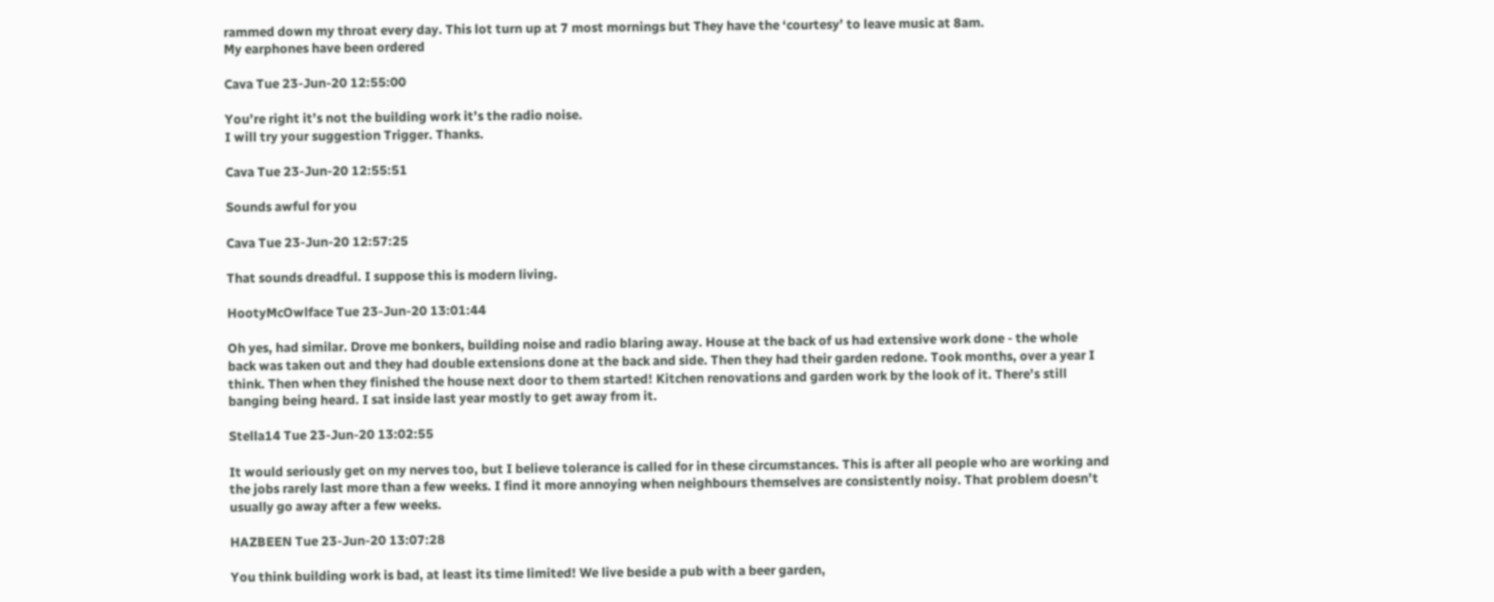rammed down my throat every day. This lot turn up at 7 most mornings but They have the ‘courtesy’ to leave music at 8am.
My earphones have been ordered

Cava Tue 23-Jun-20 12:55:00

You’re right it’s not the building work it’s the radio noise.
I will try your suggestion Trigger. Thanks.

Cava Tue 23-Jun-20 12:55:51

Sounds awful for you

Cava Tue 23-Jun-20 12:57:25

That sounds dreadful. I suppose this is modern living.

HootyMcOwlface Tue 23-Jun-20 13:01:44

Oh yes, had similar. Drove me bonkers, building noise and radio blaring away. House at the back of us had extensive work done - the whole back was taken out and they had double extensions done at the back and side. Then they had their garden redone. Took months, over a year I think. Then when they finished the house next door to them started! Kitchen renovations and garden work by the look of it. There’s still banging being heard. I sat inside last year mostly to get away from it.

Stella14 Tue 23-Jun-20 13:02:55

It would seriously get on my nerves too, but I believe tolerance is called for in these circumstances. This is after all people who are working and the jobs rarely last more than a few weeks. I find it more annoying when neighbours themselves are consistently noisy. That problem doesn’t usually go away after a few weeks.

HAZBEEN Tue 23-Jun-20 13:07:28

You think building work is bad, at least its time limited! We live beside a pub with a beer garden,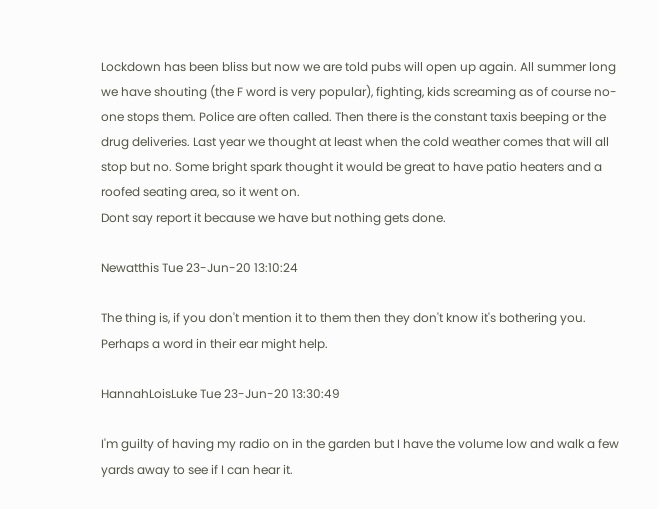Lockdown has been bliss but now we are told pubs will open up again. All summer long we have shouting (the F word is very popular), fighting, kids screaming as of course no-one stops them. Police are often called. Then there is the constant taxis beeping or the drug deliveries. Last year we thought at least when the cold weather comes that will all stop but no. Some bright spark thought it would be great to have patio heaters and a roofed seating area, so it went on.
Dont say report it because we have but nothing gets done.

Newatthis Tue 23-Jun-20 13:10:24

The thing is, if you don't mention it to them then they don't know it's bothering you. Perhaps a word in their ear might help.

HannahLoisLuke Tue 23-Jun-20 13:30:49

I'm guilty of having my radio on in the garden but I have the volume low and walk a few yards away to see if I can hear it.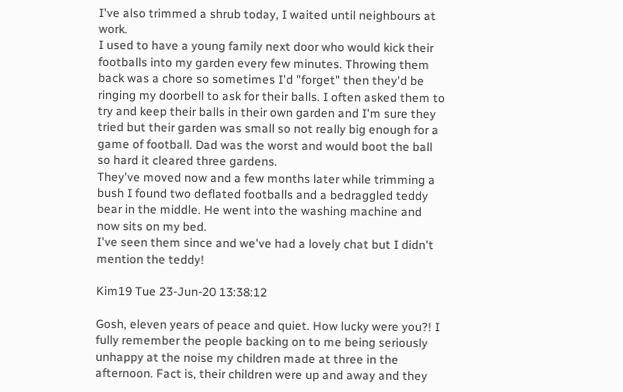I've also trimmed a shrub today, I waited until neighbours at work.
I used to have a young family next door who would kick their footballs into my garden every few minutes. Throwing them back was a chore so sometimes I'd "forget" then they'd be ringing my doorbell to ask for their balls. I often asked them to try and keep their balls in their own garden and I'm sure they tried but their garden was small so not really big enough for a game of football. Dad was the worst and would boot the ball so hard it cleared three gardens.
They've moved now and a few months later while trimming a bush I found two deflated footballs and a bedraggled teddy bear in the middle. He went into the washing machine and now sits on my bed.
I've seen them since and we've had a lovely chat but I didn't mention the teddy!

Kim19 Tue 23-Jun-20 13:38:12

Gosh, eleven years of peace and quiet. How lucky were you?! I fully remember the people backing on to me being seriously unhappy at the noise my children made at three in the afternoon. Fact is, their children were up and away and they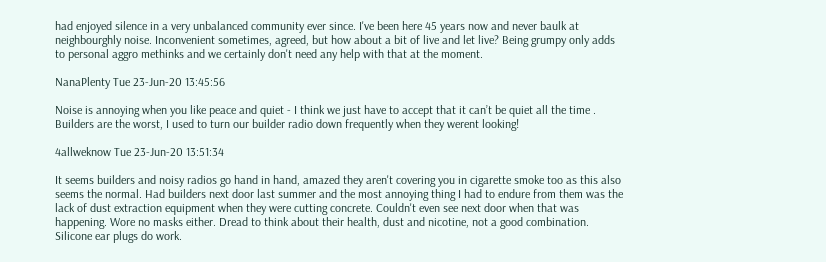had enjoyed silence in a very unbalanced community ever since. I've been here 45 years now and never baulk at neighbourghly noise. Inconvenient sometimes, agreed, but how about a bit of live and let live? Being grumpy only adds to personal aggro methinks and we certainly don't need any help with that at the moment.

NanaPlenty Tue 23-Jun-20 13:45:56

Noise is annoying when you like peace and quiet - I think we just have to accept that it can’t be quiet all the time . Builders are the worst, I used to turn our builder radio down frequently when they werent looking!

4allweknow Tue 23-Jun-20 13:51:34

It seems builders and noisy radios go hand in hand, amazed they aren't covering you in cigarette smoke too as this also seems the normal. Had builders next door last summer and the most annoying thing I had to endure from them was the lack of dust extraction equipment when they were cutting concrete. Couldn't even see next door when that was happening. Wore no masks either. Dread to think about their health, dust and nicotine, not a good combination. Silicone ear plugs do work.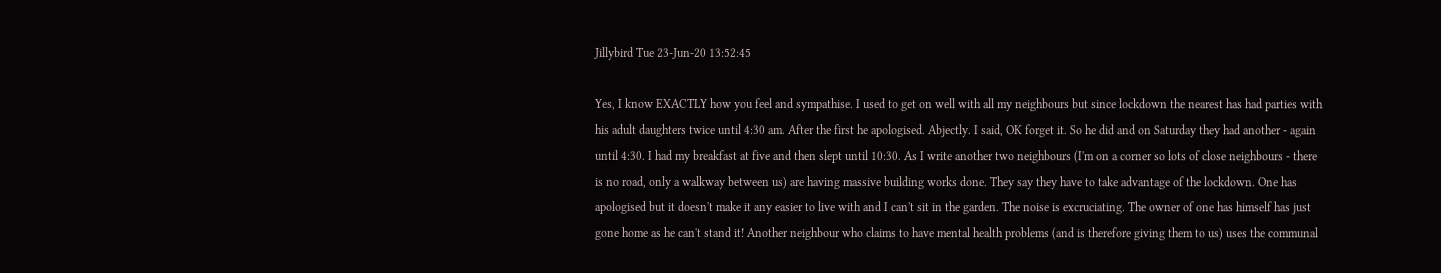Jillybird Tue 23-Jun-20 13:52:45

Yes, I know EXACTLY how you feel and sympathise. I used to get on well with all my neighbours but since lockdown the nearest has had parties with his adult daughters twice until 4:30 am. After the first he apologised. Abjectly. I said, OK forget it. So he did and on Saturday they had another - again until 4:30. I had my breakfast at five and then slept until 10:30. As I write another two neighbours (I'm on a corner so lots of close neighbours - there is no road, only a walkway between us) are having massive building works done. They say they have to take advantage of the lockdown. One has apologised but it doesn't make it any easier to live with and I can't sit in the garden. The noise is excruciating. The owner of one has himself has just gone home as he can't stand it! Another neighbour who claims to have mental health problems (and is therefore giving them to us) uses the communal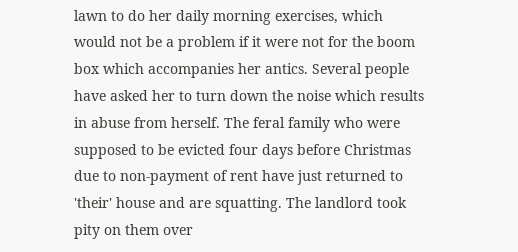lawn to do her daily morning exercises, which would not be a problem if it were not for the boom box which accompanies her antics. Several people have asked her to turn down the noise which results in abuse from herself. The feral family who were supposed to be evicted four days before Christmas due to non-payment of rent have just returned to 'their' house and are squatting. The landlord took pity on them over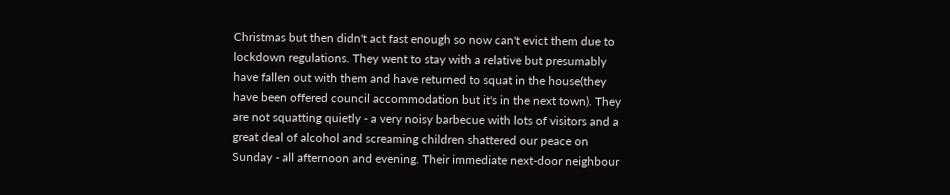Christmas but then didn't act fast enough so now can't evict them due to lockdown regulations. They went to stay with a relative but presumably have fallen out with them and have returned to squat in the house(they have been offered council accommodation but it's in the next town). They are not squatting quietly - a very noisy barbecue with lots of visitors and a great deal of alcohol and screaming children shattered our peace on Sunday - all afternoon and evening. Their immediate next-door neighbour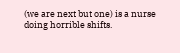(we are next but one) is a nurse doing horrible shifts.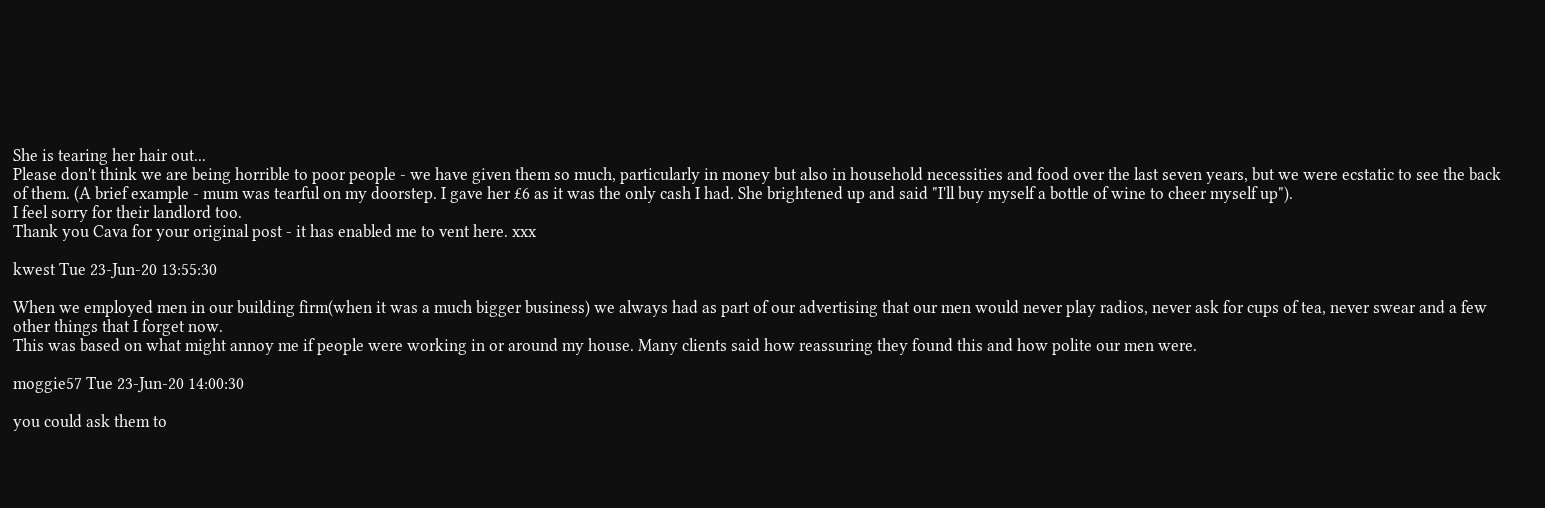She is tearing her hair out...
Please don't think we are being horrible to poor people - we have given them so much, particularly in money but also in household necessities and food over the last seven years, but we were ecstatic to see the back of them. (A brief example - mum was tearful on my doorstep. I gave her £6 as it was the only cash I had. She brightened up and said "I'll buy myself a bottle of wine to cheer myself up").
I feel sorry for their landlord too.
Thank you Cava for your original post - it has enabled me to vent here. xxx

kwest Tue 23-Jun-20 13:55:30

When we employed men in our building firm(when it was a much bigger business) we always had as part of our advertising that our men would never play radios, never ask for cups of tea, never swear and a few other things that I forget now.
This was based on what might annoy me if people were working in or around my house. Many clients said how reassuring they found this and how polite our men were.

moggie57 Tue 23-Jun-20 14:00:30

you could ask them to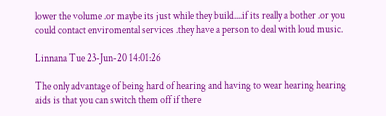lower the volume .or maybe its just while they build....if its really a bother .or you could contact enviromental services .they have a person to deal with loud music.

Linnana Tue 23-Jun-20 14:01:26

The only advantage of being hard of hearing and having to wear hearing hearing aids is that you can switch them off if there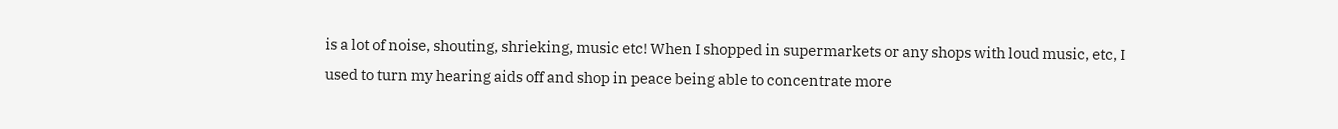is a lot of noise, shouting, shrieking, music etc! When I shopped in supermarkets or any shops with loud music, etc, I used to turn my hearing aids off and shop in peace being able to concentrate more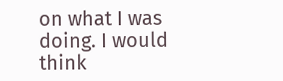on what I was doing. I would think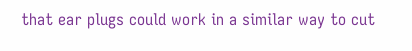that ear plugs could work in a similar way to cut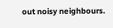out noisy neighbours.